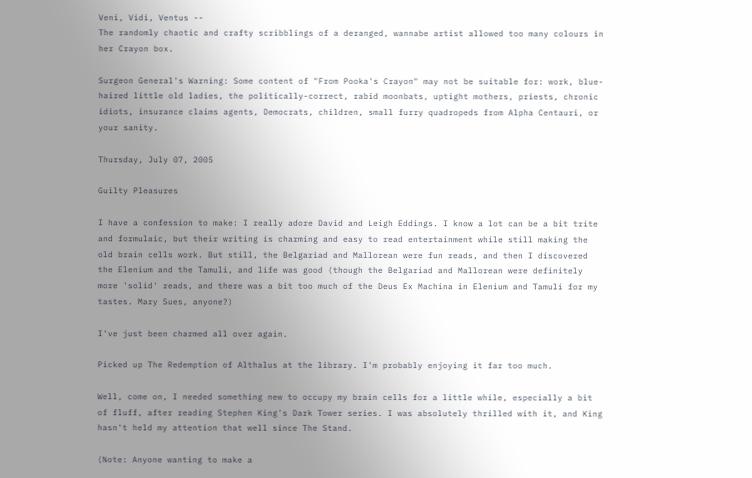Veni, Vidi, Ventus --
The randomly chaotic and crafty scribblings of a deranged, wannabe artist allowed too many colours in her Crayon box.

Surgeon General's Warning: Some content of "From Pooka's Crayon" may not be suitable for: work, blue-haired little old ladies, the politically-correct, rabid moonbats, uptight mothers, priests, chronic idiots, insurance claims agents, Democrats, children, small furry quadropeds from Alpha Centauri, or your sanity.

Thursday, July 07, 2005

Guilty Pleasures

I have a confession to make: I really adore David and Leigh Eddings. I know a lot can be a bit trite and formulaic, but their writing is charming and easy to read entertainment while still making the old brain cells work. But still, the Belgariad and Mallorean were fun reads, and then I discovered the Elenium and the Tamuli, and life was good (though the Belgariad and Mallorean were definitely more 'solid' reads, and there was a bit too much of the Deus Ex Machina in Elenium and Tamuli for my tastes. Mary Sues, anyone?)

I've just been charmed all over again.

Picked up The Redemption of Althalus at the library. I'm probably enjoying it far too much.

Well, come on, I needed something new to occupy my brain cells for a little while, especially a bit of fluff, after reading Stephen King's Dark Tower series. I was absolutely thrilled with it, and King hasn't held my attention that well since The Stand.

(Note: Anyone wanting to make a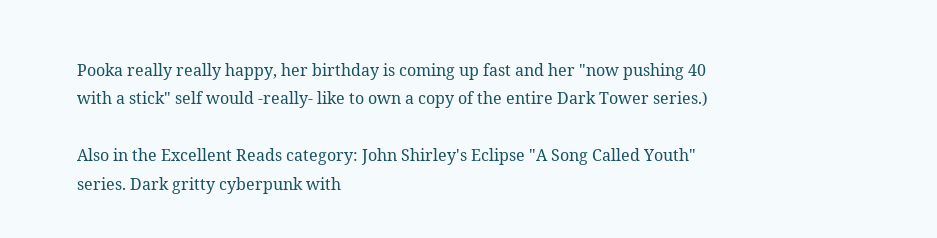Pooka really really happy, her birthday is coming up fast and her "now pushing 40 with a stick" self would -really- like to own a copy of the entire Dark Tower series.)

Also in the Excellent Reads category: John Shirley's Eclipse "A Song Called Youth" series. Dark gritty cyberpunk with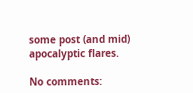some post (and mid) apocalyptic flares.

No comments: